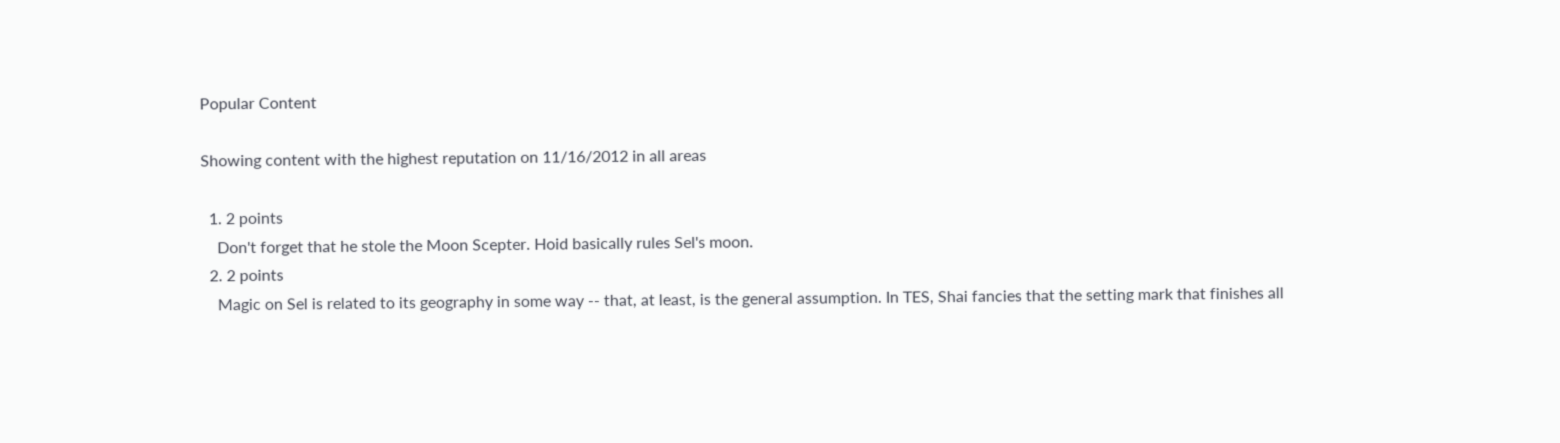Popular Content

Showing content with the highest reputation on 11/16/2012 in all areas

  1. 2 points
    Don't forget that he stole the Moon Scepter. Hoid basically rules Sel's moon.
  2. 2 points
    Magic on Sel is related to its geography in some way -- that, at least, is the general assumption. In TES, Shai fancies that the setting mark that finishes all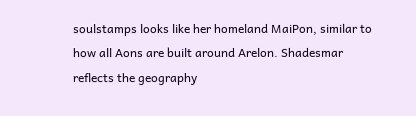soulstamps looks like her homeland MaiPon, similar to how all Aons are built around Arelon. Shadesmar reflects the geography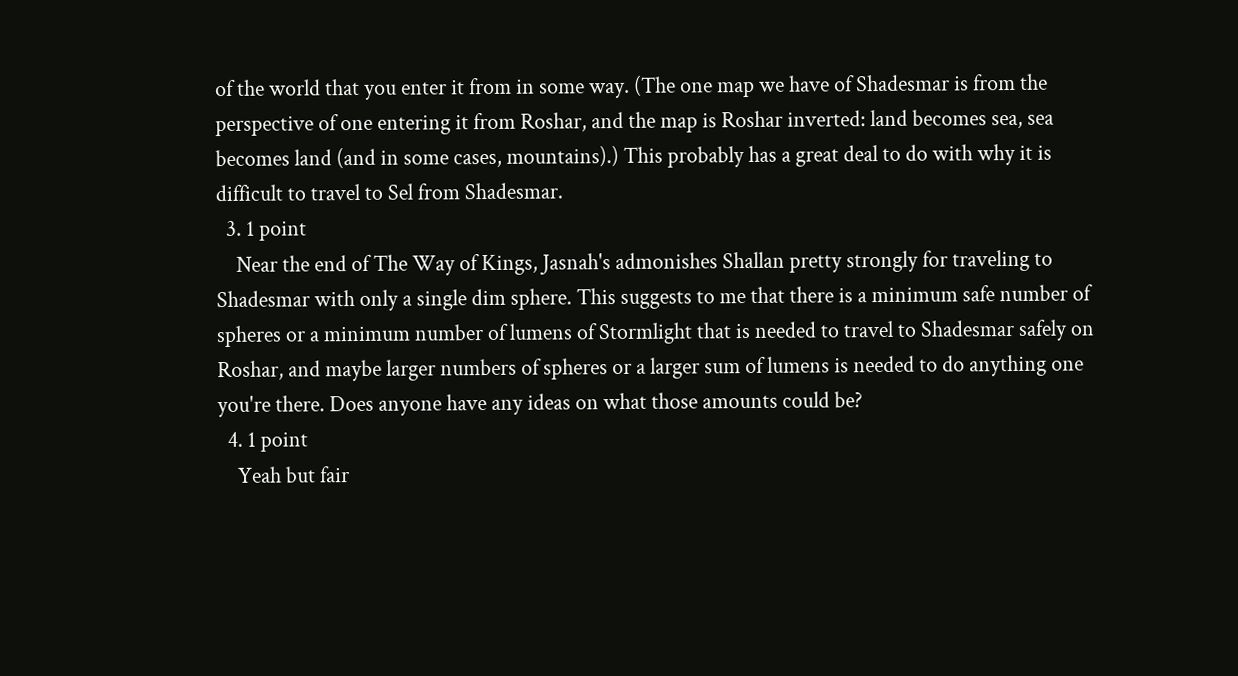of the world that you enter it from in some way. (The one map we have of Shadesmar is from the perspective of one entering it from Roshar, and the map is Roshar inverted: land becomes sea, sea becomes land (and in some cases, mountains).) This probably has a great deal to do with why it is difficult to travel to Sel from Shadesmar.
  3. 1 point
    Near the end of The Way of Kings, Jasnah's admonishes Shallan pretty strongly for traveling to Shadesmar with only a single dim sphere. This suggests to me that there is a minimum safe number of spheres or a minimum number of lumens of Stormlight that is needed to travel to Shadesmar safely on Roshar, and maybe larger numbers of spheres or a larger sum of lumens is needed to do anything one you're there. Does anyone have any ideas on what those amounts could be?
  4. 1 point
    Yeah but fair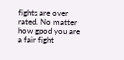fights are over rated. No matter how gpod you are a fair fight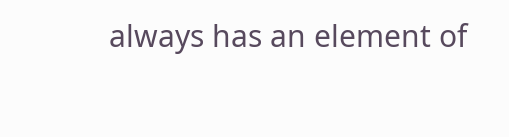always has an element of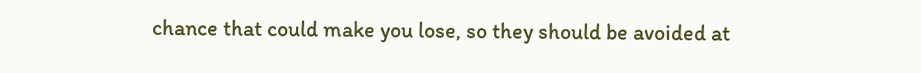chance that could make you lose, so they should be avoided at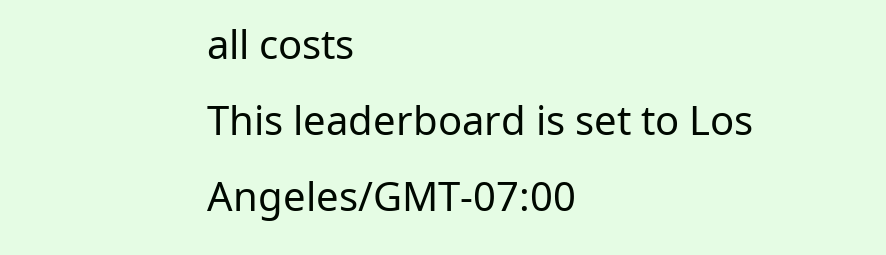all costs
This leaderboard is set to Los Angeles/GMT-07:00